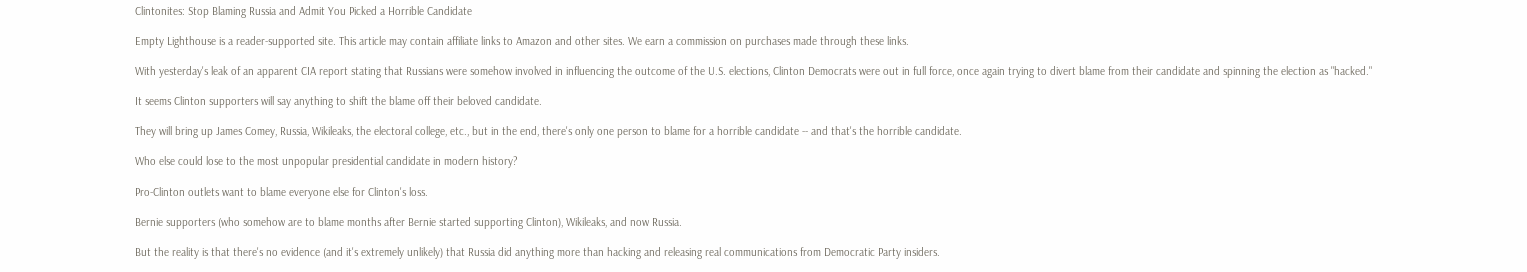Clintonites: Stop Blaming Russia and Admit You Picked a Horrible Candidate

Empty Lighthouse is a reader-supported site. This article may contain affiliate links to Amazon and other sites. We earn a commission on purchases made through these links.

With yesterday's leak of an apparent CIA report stating that Russians were somehow involved in influencing the outcome of the U.S. elections, Clinton Democrats were out in full force, once again trying to divert blame from their candidate and spinning the election as "hacked."

It seems Clinton supporters will say anything to shift the blame off their beloved candidate.

They will bring up James Comey, Russia, Wikileaks, the electoral college, etc., but in the end, there's only one person to blame for a horrible candidate -- and that's the horrible candidate.

Who else could lose to the most unpopular presidential candidate in modern history?

Pro-Clinton outlets want to blame everyone else for Clinton's loss.

Bernie supporters (who somehow are to blame months after Bernie started supporting Clinton), Wikileaks, and now Russia.

But the reality is that there's no evidence (and it's extremely unlikely) that Russia did anything more than hacking and releasing real communications from Democratic Party insiders.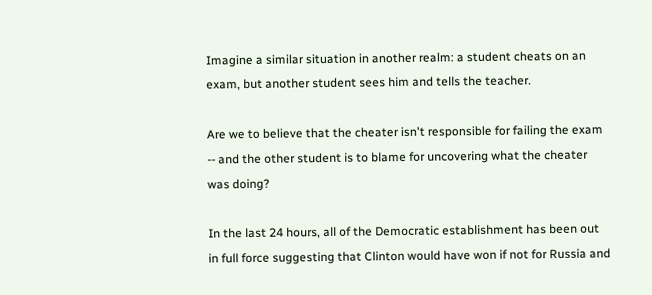Imagine a similar situation in another realm: a student cheats on an exam, but another student sees him and tells the teacher.

Are we to believe that the cheater isn't responsible for failing the exam -- and the other student is to blame for uncovering what the cheater was doing?

In the last 24 hours, all of the Democratic establishment has been out in full force suggesting that Clinton would have won if not for Russia and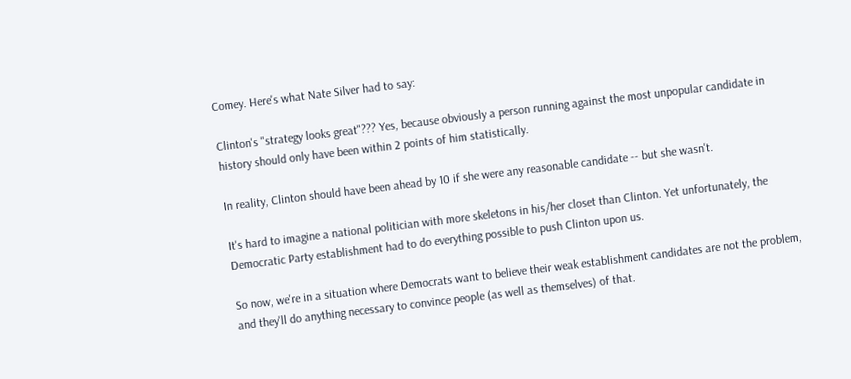Comey. Here's what Nate Silver had to say:

Clinton's "strategy looks great"??? Yes, because obviously a person running against the most unpopular candidate in history should only have been within 2 points of him statistically.

In reality, Clinton should have been ahead by 10 if she were any reasonable candidate -- but she wasn't.

It's hard to imagine a national politician with more skeletons in his/her closet than Clinton. Yet unfortunately, the Democratic Party establishment had to do everything possible to push Clinton upon us.

So now, we're in a situation where Democrats want to believe their weak establishment candidates are not the problem, and they'll do anything necessary to convince people (as well as themselves) of that.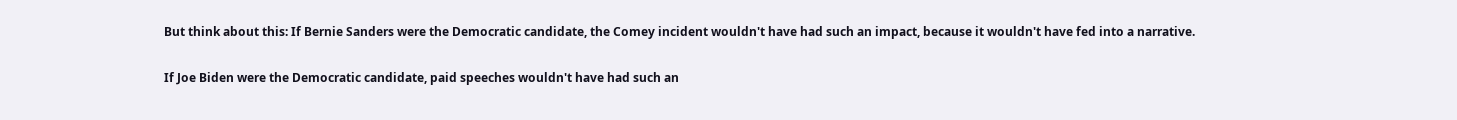But think about this: If Bernie Sanders were the Democratic candidate, the Comey incident wouldn't have had such an impact, because it wouldn't have fed into a narrative.

If Joe Biden were the Democratic candidate, paid speeches wouldn't have had such an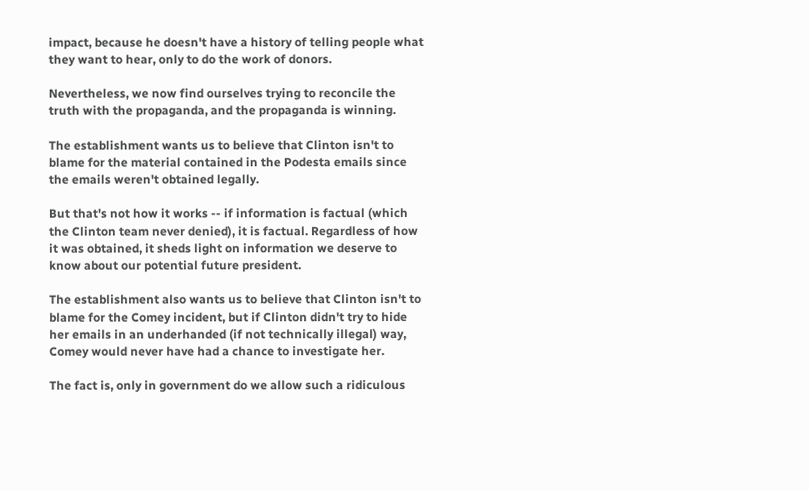impact, because he doesn't have a history of telling people what they want to hear, only to do the work of donors.

Nevertheless, we now find ourselves trying to reconcile the truth with the propaganda, and the propaganda is winning.

The establishment wants us to believe that Clinton isn't to blame for the material contained in the Podesta emails since the emails weren't obtained legally.

But that's not how it works -- if information is factual (which the Clinton team never denied), it is factual. Regardless of how it was obtained, it sheds light on information we deserve to know about our potential future president.

The establishment also wants us to believe that Clinton isn't to blame for the Comey incident, but if Clinton didn't try to hide her emails in an underhanded (if not technically illegal) way, Comey would never have had a chance to investigate her.

The fact is, only in government do we allow such a ridiculous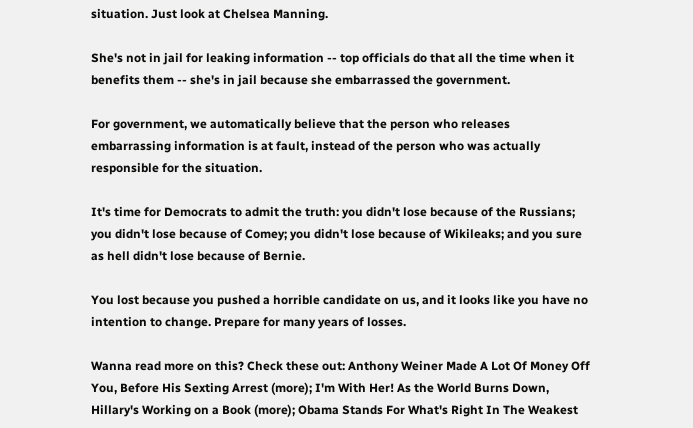situation. Just look at Chelsea Manning.

She's not in jail for leaking information -- top officials do that all the time when it benefits them -- she's in jail because she embarrassed the government.

For government, we automatically believe that the person who releases embarrassing information is at fault, instead of the person who was actually responsible for the situation.

It's time for Democrats to admit the truth: you didn't lose because of the Russians; you didn't lose because of Comey; you didn't lose because of Wikileaks; and you sure as hell didn't lose because of Bernie.

You lost because you pushed a horrible candidate on us, and it looks like you have no intention to change. Prepare for many years of losses.

Wanna read more on this? Check these out: Anthony Weiner Made A Lot Of Money Off You, Before His Sexting Arrest (more); I'm With Her! As the World Burns Down, Hillary's Working on a Book (more); Obama Stands For What's Right In The Weakest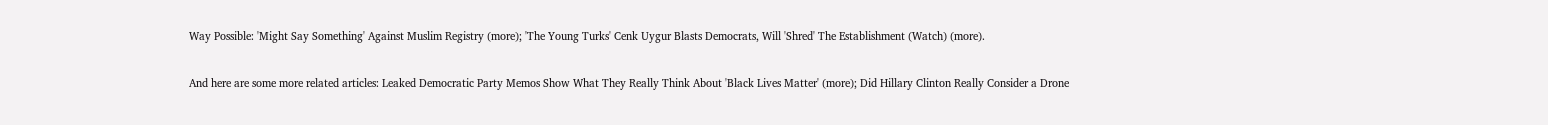Way Possible: 'Might Say Something' Against Muslim Registry (more); 'The Young Turks' Cenk Uygur Blasts Democrats, Will 'Shred' The Establishment (Watch) (more).

And here are some more related articles: Leaked Democratic Party Memos Show What They Really Think About 'Black Lives Matter' (more); Did Hillary Clinton Really Consider a Drone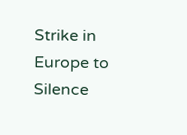Strike in Europe to Silence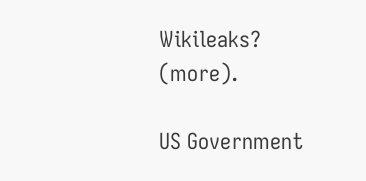Wikileaks? (more).

US Government